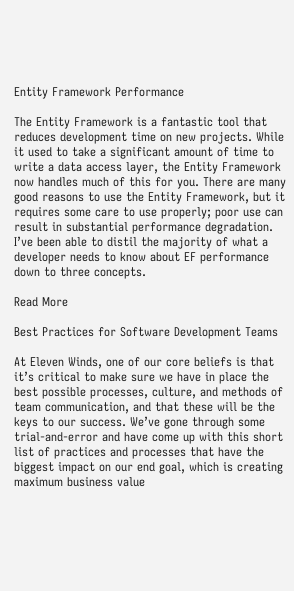Entity Framework Performance

The Entity Framework is a fantastic tool that reduces development time on new projects. While it used to take a significant amount of time to write a data access layer, the Entity Framework now handles much of this for you. There are many good reasons to use the Entity Framework, but it requires some care to use properly; poor use can result in substantial performance degradation. I’ve been able to distil the majority of what a developer needs to know about EF performance down to three concepts.

Read More

Best Practices for Software Development Teams

At Eleven Winds, one of our core beliefs is that it’s critical to make sure we have in place the best possible processes, culture, and methods of team communication, and that these will be the keys to our success. We’ve gone through some trial-and-error and have come up with this short list of practices and processes that have the biggest impact on our end goal, which is creating maximum business value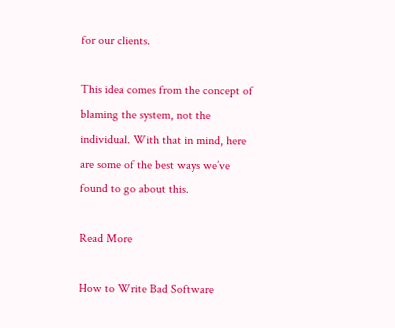for our clients.

This idea comes from the concept of blaming the system, not the individual. With that in mind, here are some of the best ways we’ve found to go about this.

Read More

How to Write Bad Software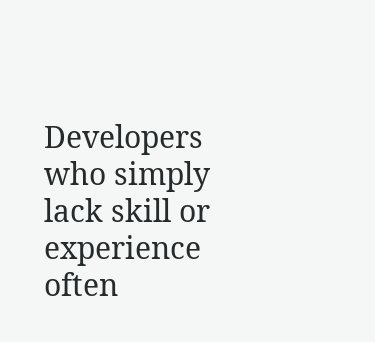Developers who simply lack skill or experience often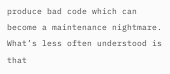produce bad code which can become a maintenance nightmare. What’s less often understood is that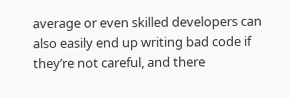average or even skilled developers can also easily end up writing bad code if they’re not careful, and there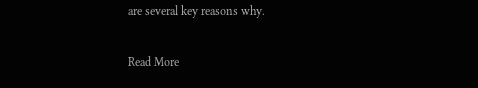are several key reasons why.

Read More